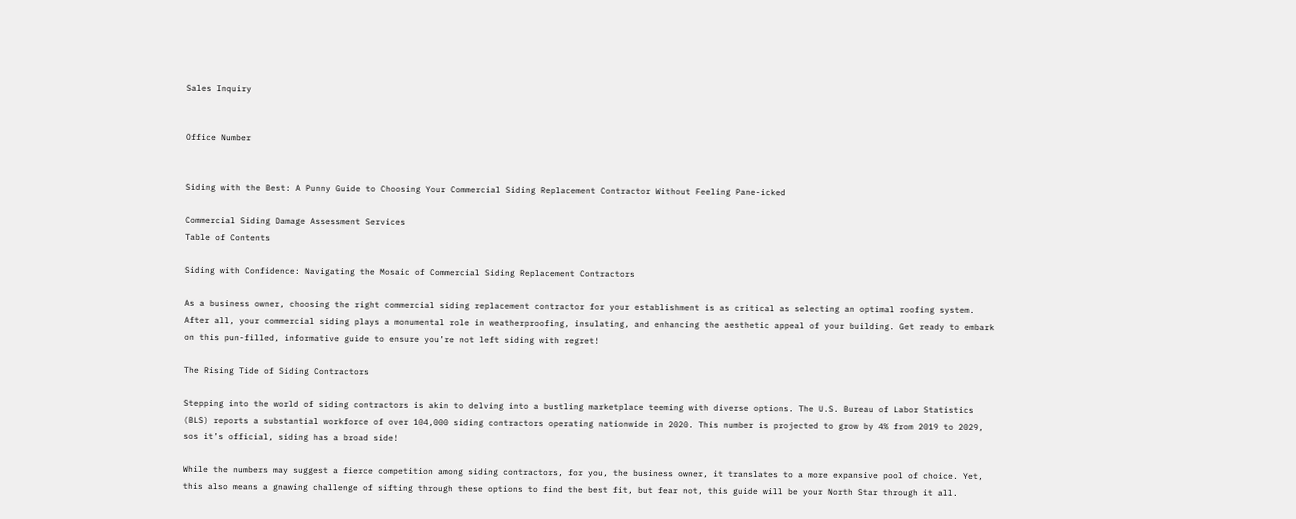Sales Inquiry


Office Number


Siding with the Best: A Punny Guide to Choosing Your Commercial Siding Replacement Contractor Without Feeling Pane-icked

Commercial Siding Damage Assessment Services
Table of Contents

Siding with Confidence: Navigating the Mosaic of Commercial Siding Replacement Contractors

As a business owner, choosing the right commercial siding replacement contractor for your establishment is as critical as selecting an optimal roofing system. After all, your commercial siding plays a monumental role in weatherproofing, insulating, and enhancing the aesthetic appeal of your building. Get ready to embark on this pun-filled, informative guide to ensure you’re not left siding with regret!

The Rising Tide of Siding Contractors

Stepping into the world of siding contractors is akin to delving into a bustling marketplace teeming with diverse options. The U.S. Bureau of Labor Statistics (BLS) reports a substantial workforce of over 104,000 siding contractors operating nationwide in 2020. This number is projected to grow by 4% from 2019 to 2029, sos it’s official, siding has a broad side!

While the numbers may suggest a fierce competition among siding contractors, for you, the business owner, it translates to a more expansive pool of choice. Yet, this also means a gnawing challenge of sifting through these options to find the best fit, but fear not, this guide will be your North Star through it all.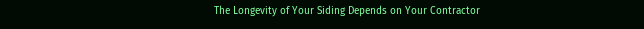The Longevity of Your Siding Depends on Your Contractor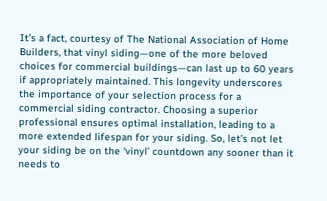It’s a fact, courtesy of The National Association of Home Builders, that vinyl siding—one of the more beloved choices for commercial buildings—can last up to 60 years if appropriately maintained. This longevity underscores the importance of your selection process for a commercial siding contractor. Choosing a superior professional ensures optimal installation, leading to a more extended lifespan for your siding. So, let’s not let your siding be on the ‘vinyl’ countdown any sooner than it needs to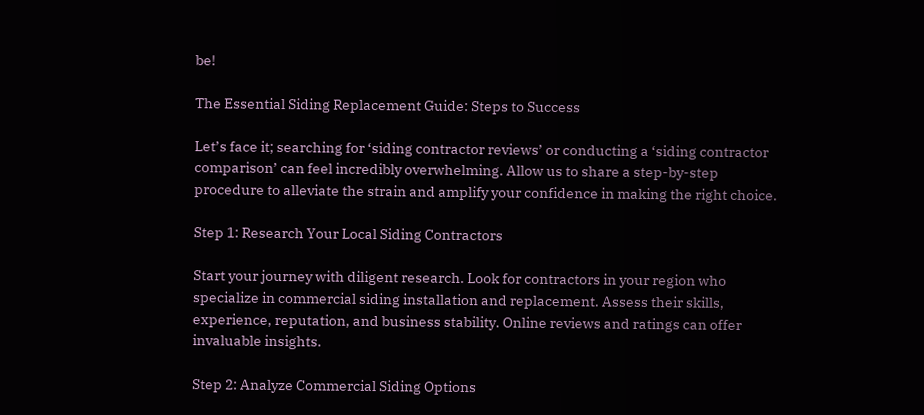be!

The Essential Siding Replacement Guide: Steps to Success

Let’s face it; searching for ‘siding contractor reviews’ or conducting a ‘siding contractor comparison’ can feel incredibly overwhelming. Allow us to share a step-by-step procedure to alleviate the strain and amplify your confidence in making the right choice.

Step 1: Research Your Local Siding Contractors

Start your journey with diligent research. Look for contractors in your region who specialize in commercial siding installation and replacement. Assess their skills, experience, reputation, and business stability. Online reviews and ratings can offer invaluable insights.

Step 2: Analyze Commercial Siding Options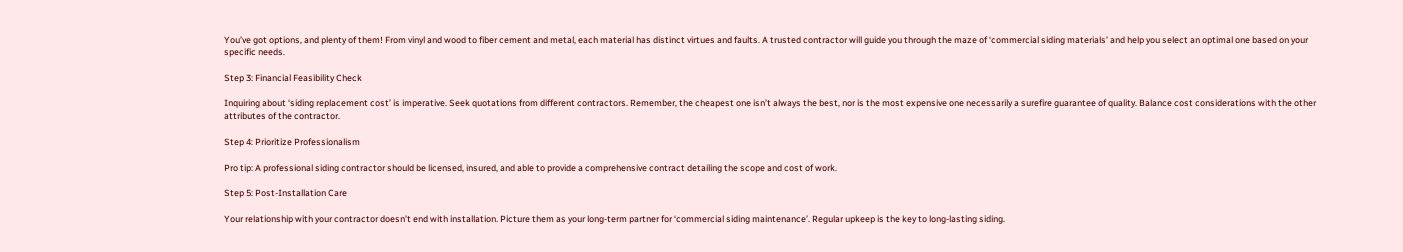You’ve got options, and plenty of them! From vinyl and wood to fiber cement and metal, each material has distinct virtues and faults. A trusted contractor will guide you through the maze of ‘commercial siding materials’ and help you select an optimal one based on your specific needs.

Step 3: Financial Feasibility Check

Inquiring about ‘siding replacement cost’ is imperative. Seek quotations from different contractors. Remember, the cheapest one isn’t always the best, nor is the most expensive one necessarily a surefire guarantee of quality. Balance cost considerations with the other attributes of the contractor.

Step 4: Prioritize Professionalism

Pro tip: A professional siding contractor should be licensed, insured, and able to provide a comprehensive contract detailing the scope and cost of work.

Step 5: Post-Installation Care

Your relationship with your contractor doesn’t end with installation. Picture them as your long-term partner for ‘commercial siding maintenance’. Regular upkeep is the key to long-lasting siding.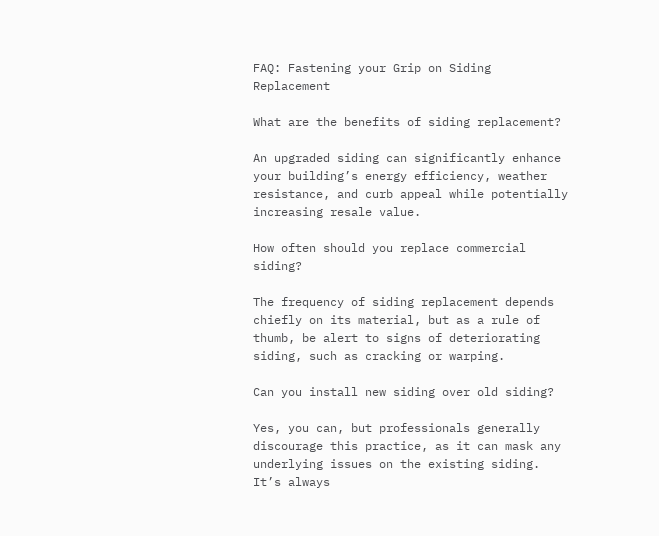FAQ: Fastening your Grip on Siding Replacement

What are the benefits of siding replacement?

An upgraded siding can significantly enhance your building’s energy efficiency, weather resistance, and curb appeal while potentially increasing resale value.

How often should you replace commercial siding?

The frequency of siding replacement depends chiefly on its material, but as a rule of thumb, be alert to signs of deteriorating siding, such as cracking or warping.

Can you install new siding over old siding?

Yes, you can, but professionals generally discourage this practice, as it can mask any underlying issues on the existing siding. It’s always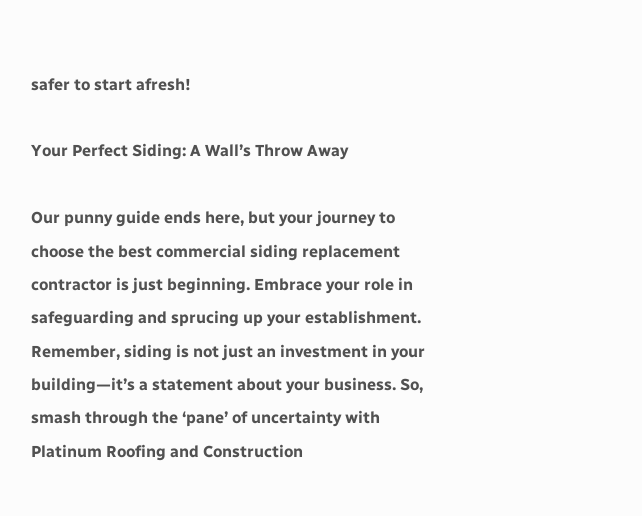safer to start afresh!

Your Perfect Siding: A Wall’s Throw Away

Our punny guide ends here, but your journey to choose the best commercial siding replacement contractor is just beginning. Embrace your role in safeguarding and sprucing up your establishment. Remember, siding is not just an investment in your building—it’s a statement about your business. So, smash through the ‘pane’ of uncertainty with Platinum Roofing and Construction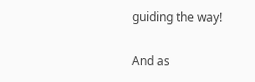guiding the way!

And as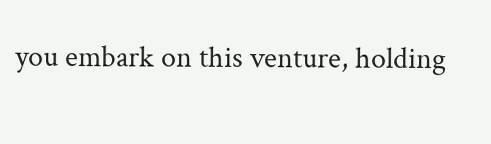you embark on this venture, holding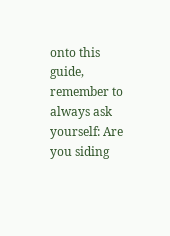onto this guide, remember to always ask yourself: Are you siding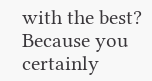with the best? Because you certainly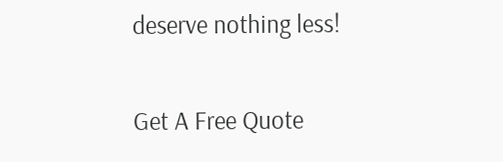deserve nothing less!

Get A Free Quote